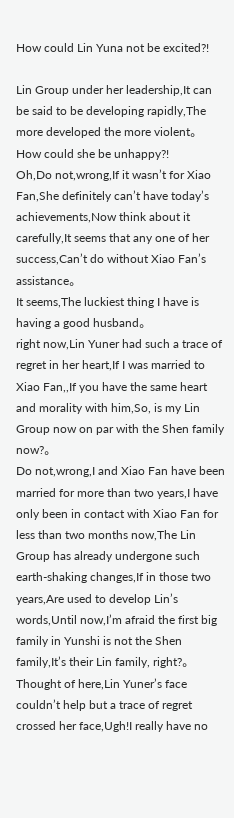How could Lin Yuna not be excited?!

Lin Group under her leadership,It can be said to be developing rapidly,The more developed the more violent。
How could she be unhappy?!
Oh,Do not,wrong,If it wasn’t for Xiao Fan,She definitely can’t have today’s achievements,Now think about it carefully,It seems that any one of her success,Can’t do without Xiao Fan’s assistance。
It seems,The luckiest thing I have is having a good husband。
right now,Lin Yuner had such a trace of regret in her heart,If I was married to Xiao Fan,,If you have the same heart and morality with him,So, is my Lin Group now on par with the Shen family now?。
Do not,wrong,I and Xiao Fan have been married for more than two years,I have only been in contact with Xiao Fan for less than two months now,The Lin Group has already undergone such earth-shaking changes,If in those two years,Are used to develop Lin’s words,Until now,I’m afraid the first big family in Yunshi is not the Shen family,It’s their Lin family, right?。
Thought of here,Lin Yuner’s face couldn’t help but a trace of regret crossed her face,Ugh!I really have no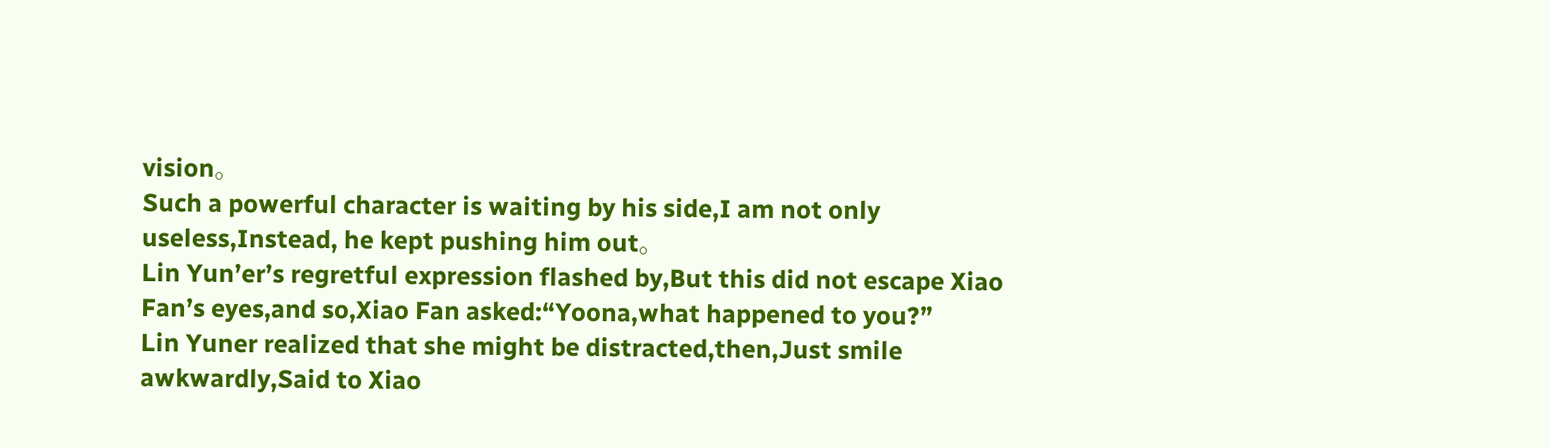vision。
Such a powerful character is waiting by his side,I am not only useless,Instead, he kept pushing him out。
Lin Yun’er’s regretful expression flashed by,But this did not escape Xiao Fan’s eyes,and so,Xiao Fan asked:“Yoona,what happened to you?”
Lin Yuner realized that she might be distracted,then,Just smile awkwardly,Said to Xiao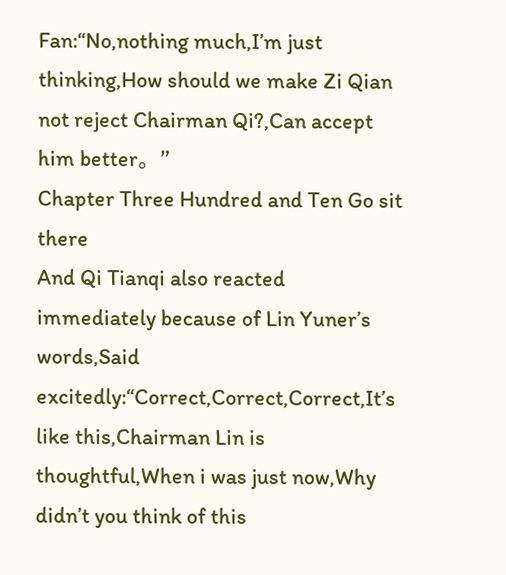Fan:“No,nothing much,I’m just thinking,How should we make Zi Qian not reject Chairman Qi?,Can accept him better。”
Chapter Three Hundred and Ten Go sit there
And Qi Tianqi also reacted immediately because of Lin Yuner’s words,Said excitedly:“Correct,Correct,Correct,It’s like this,Chairman Lin is thoughtful,When i was just now,Why didn’t you think of this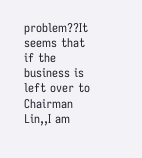problem??It seems that if the business is left over to Chairman Lin,,I am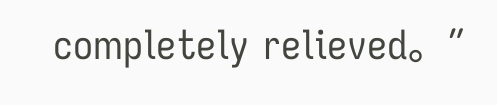completely relieved。”